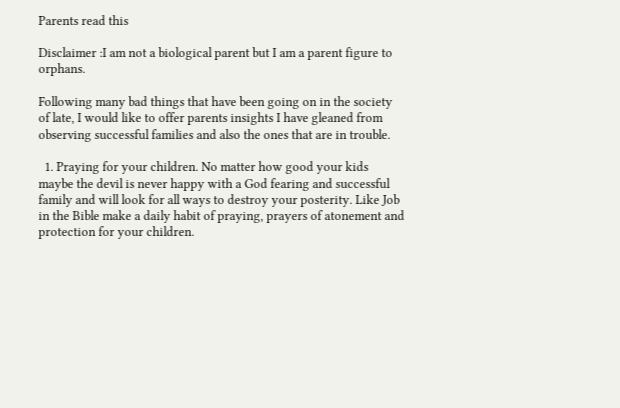Parents read this

Disclaimer :I am not a biological parent but I am a parent figure to orphans.

Following many bad things that have been going on in the society of late, I would like to offer parents insights I have gleaned from observing successful families and also the ones that are in trouble.

  1. Praying for your children. No matter how good your kids maybe the devil is never happy with a God fearing and successful family and will look for all ways to destroy your posterity. Like Job in the Bible make a daily habit of praying, prayers of atonement and protection for your children.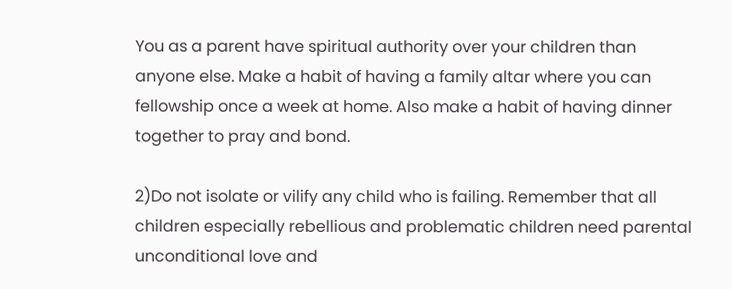You as a parent have spiritual authority over your children than anyone else. Make a habit of having a family altar where you can fellowship once a week at home. Also make a habit of having dinner together to pray and bond.

2)Do not isolate or vilify any child who is failing. Remember that all children especially rebellious and problematic children need parental unconditional love and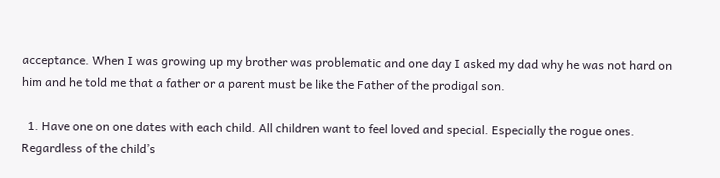acceptance. When I was growing up my brother was problematic and one day I asked my dad why he was not hard on him and he told me that a father or a parent must be like the Father of the prodigal son.

  1. Have one on one dates with each child. All children want to feel loved and special. Especially the rogue ones. Regardless of the child’s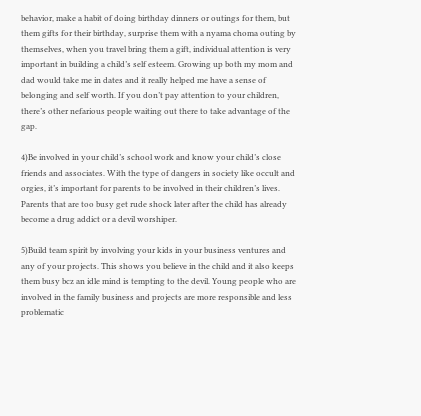behavior, make a habit of doing birthday dinners or outings for them, but them gifts for their birthday, surprise them with a nyama choma outing by themselves, when you travel bring them a gift, individual attention is very important in building a child’s self esteem. Growing up both my mom and dad would take me in dates and it really helped me have a sense of belonging and self worth. If you don’t pay attention to your children, there’s other nefarious people waiting out there to take advantage of the gap.

4)Be involved in your child’s school work and know your child’s close friends and associates. With the type of dangers in society like occult and orgies, it’s important for parents to be involved in their children’s lives. Parents that are too busy get rude shock later after the child has already become a drug addict or a devil worshiper.

5)Build team spirit by involving your kids in your business ventures and any of your projects. This shows you believe in the child and it also keeps them busy bcz an idle mind is tempting to the devil. Young people who are involved in the family business and projects are more responsible and less problematic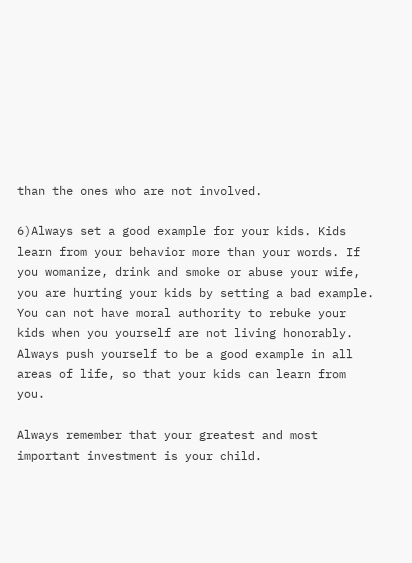than the ones who are not involved.

6)Always set a good example for your kids. Kids learn from your behavior more than your words. If you womanize, drink and smoke or abuse your wife, you are hurting your kids by setting a bad example. You can not have moral authority to rebuke your kids when you yourself are not living honorably. Always push yourself to be a good example in all areas of life, so that your kids can learn from you.

Always remember that your greatest and most important investment is your child.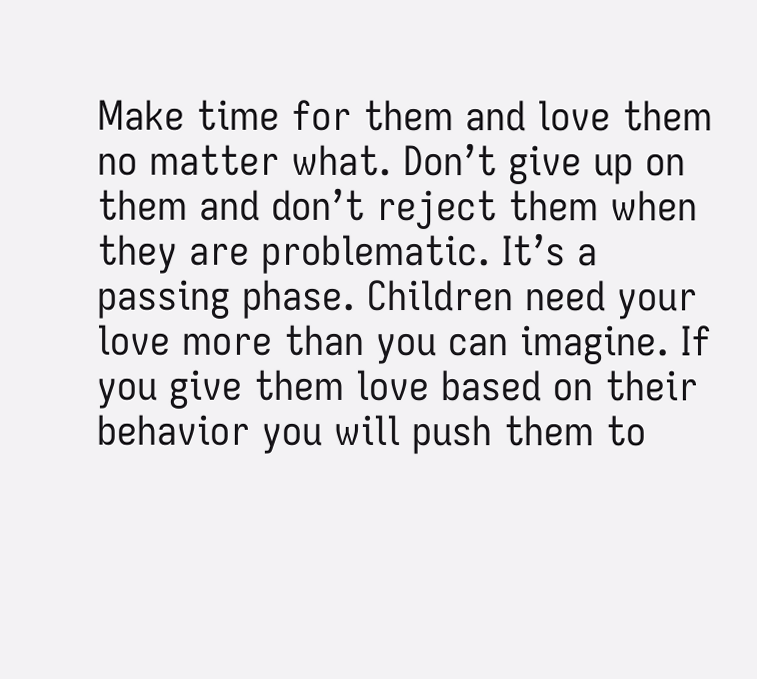Make time for them and love them no matter what. Don’t give up on them and don’t reject them when they are problematic. It’s a passing phase. Children need your love more than you can imagine. If you give them love based on their behavior you will push them to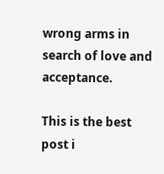wrong arms in search of love and acceptance.

This is the best post i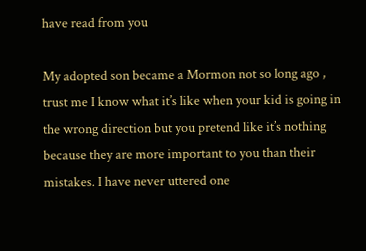have read from you

My adopted son became a Mormon not so long ago , trust me I know what it’s like when your kid is going in the wrong direction but you pretend like it’s nothing because they are more important to you than their mistakes. I have never uttered one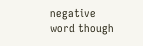negative word though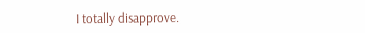I totally disapprove.